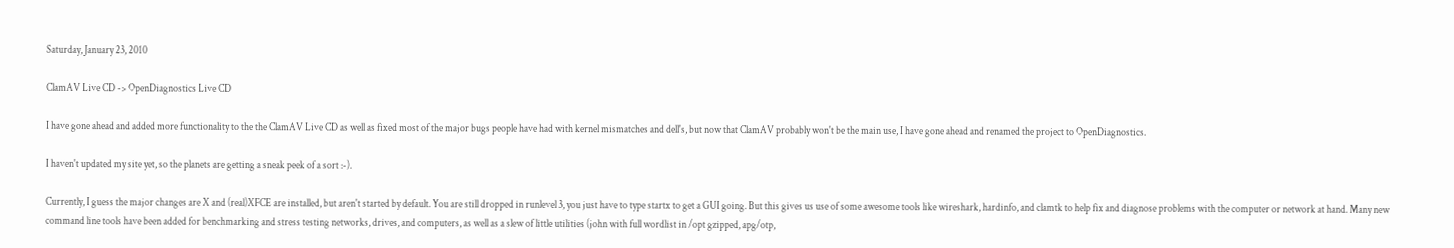Saturday, January 23, 2010

ClamAV Live CD -> OpenDiagnostics Live CD

I have gone ahead and added more functionality to the the ClamAV Live CD as well as fixed most of the major bugs people have had with kernel mismatches and dell's, but now that ClamAV probably won't be the main use, I have gone ahead and renamed the project to OpenDiagnostics.

I haven't updated my site yet, so the planets are getting a sneak peek of a sort :-).

Currently, I guess the major changes are X and (real)XFCE are installed, but aren't started by default. You are still dropped in runlevel 3, you just have to type startx to get a GUI going. But this gives us use of some awesome tools like wireshark, hardinfo, and clamtk to help fix and diagnose problems with the computer or network at hand. Many new command line tools have been added for benchmarking and stress testing networks, drives, and computers, as well as a slew of little utilities (john with full wordlist in /opt gzipped, apg/otp,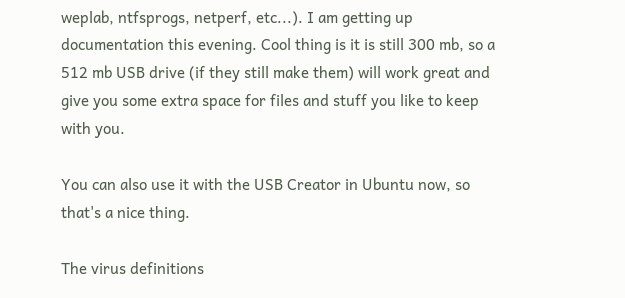weplab, ntfsprogs, netperf, etc...). I am getting up documentation this evening. Cool thing is it is still 300 mb, so a 512 mb USB drive (if they still make them) will work great and give you some extra space for files and stuff you like to keep with you.

You can also use it with the USB Creator in Ubuntu now, so that's a nice thing.

The virus definitions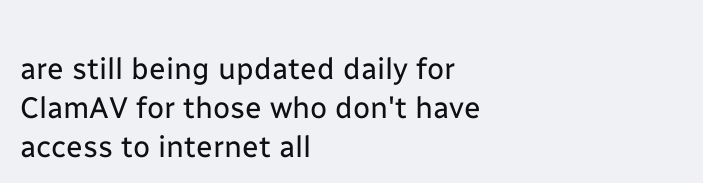are still being updated daily for ClamAV for those who don't have access to internet all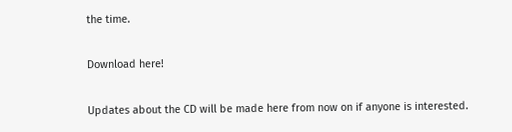the time.

Download here!

Updates about the CD will be made here from now on if anyone is interested.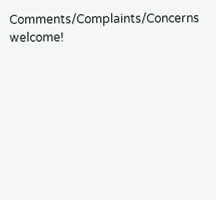Comments/Complaints/Concerns welcome!